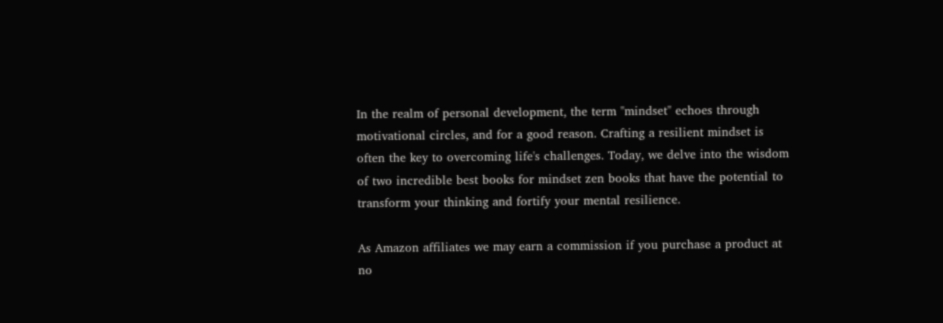In the realm of personal development, the term "mindset" echoes through motivational circles, and for a good reason. Crafting a resilient mindset is often the key to overcoming life's challenges. Today, we delve into the wisdom of two incredible best books for mindset zen books that have the potential to transform your thinking and fortify your mental resilience.

As Amazon affiliates we may earn a commission if you purchase a product at no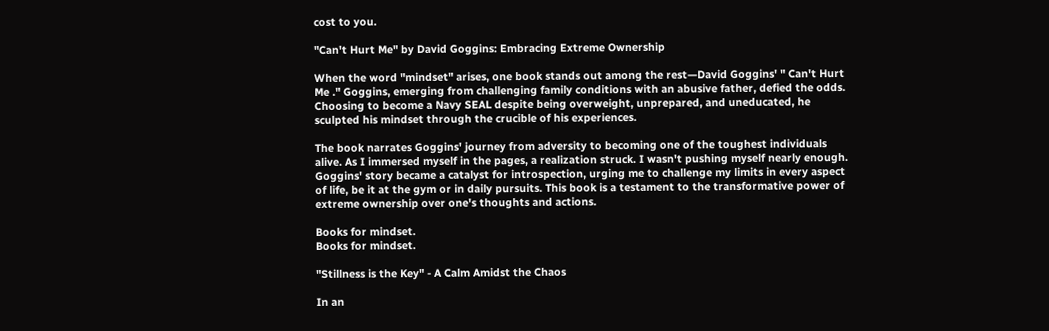cost to you.

"Can't Hurt Me" by David Goggins: Embracing Extreme Ownership

When the word "mindset" arises, one book stands out among the rest—David Goggins' " Can't Hurt Me ." Goggins, emerging from challenging family conditions with an abusive father, defied the odds. Choosing to become a Navy SEAL despite being overweight, unprepared, and uneducated, he sculpted his mindset through the crucible of his experiences.

The book narrates Goggins' journey from adversity to becoming one of the toughest individuals alive. As I immersed myself in the pages, a realization struck. I wasn't pushing myself nearly enough. Goggins' story became a catalyst for introspection, urging me to challenge my limits in every aspect of life, be it at the gym or in daily pursuits. This book is a testament to the transformative power of extreme ownership over one's thoughts and actions.

Books for mindset.
Books for mindset.

"Stillness is the Key" - A Calm Amidst the Chaos

In an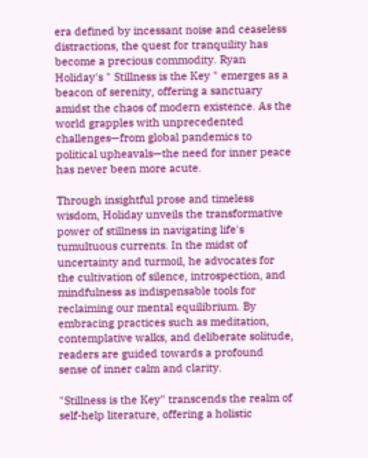era defined by incessant noise and ceaseless distractions, the quest for tranquility has become a precious commodity. Ryan Holiday's " Stillness is the Key " emerges as a beacon of serenity, offering a sanctuary amidst the chaos of modern existence. As the world grapples with unprecedented challenges—from global pandemics to political upheavals—the need for inner peace has never been more acute.

Through insightful prose and timeless wisdom, Holiday unveils the transformative power of stillness in navigating life's tumultuous currents. In the midst of uncertainty and turmoil, he advocates for the cultivation of silence, introspection, and mindfulness as indispensable tools for reclaiming our mental equilibrium. By embracing practices such as meditation, contemplative walks, and deliberate solitude, readers are guided towards a profound sense of inner calm and clarity.

"Stillness is the Key" transcends the realm of self-help literature, offering a holistic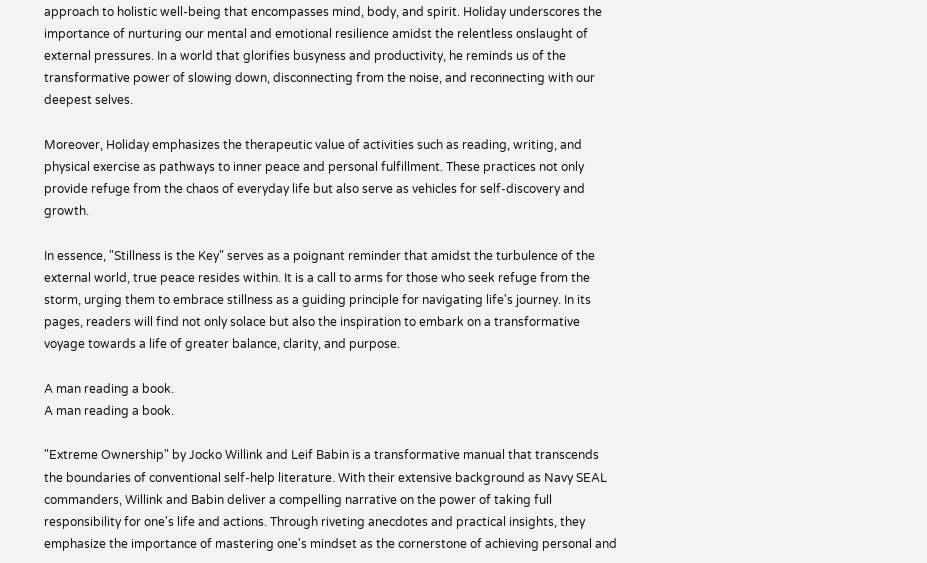approach to holistic well-being that encompasses mind, body, and spirit. Holiday underscores the importance of nurturing our mental and emotional resilience amidst the relentless onslaught of external pressures. In a world that glorifies busyness and productivity, he reminds us of the transformative power of slowing down, disconnecting from the noise, and reconnecting with our deepest selves.

Moreover, Holiday emphasizes the therapeutic value of activities such as reading, writing, and physical exercise as pathways to inner peace and personal fulfillment. These practices not only provide refuge from the chaos of everyday life but also serve as vehicles for self-discovery and growth.

In essence, "Stillness is the Key" serves as a poignant reminder that amidst the turbulence of the external world, true peace resides within. It is a call to arms for those who seek refuge from the storm, urging them to embrace stillness as a guiding principle for navigating life's journey. In its pages, readers will find not only solace but also the inspiration to embark on a transformative voyage towards a life of greater balance, clarity, and purpose.

A man reading a book.
A man reading a book.

"Extreme Ownership" by Jocko Willink and Leif Babin is a transformative manual that transcends the boundaries of conventional self-help literature. With their extensive background as Navy SEAL commanders, Willink and Babin deliver a compelling narrative on the power of taking full responsibility for one's life and actions. Through riveting anecdotes and practical insights, they emphasize the importance of mastering one's mindset as the cornerstone of achieving personal and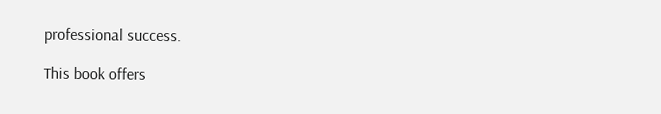professional success.

This book offers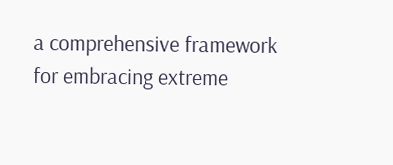a comprehensive framework for embracing extreme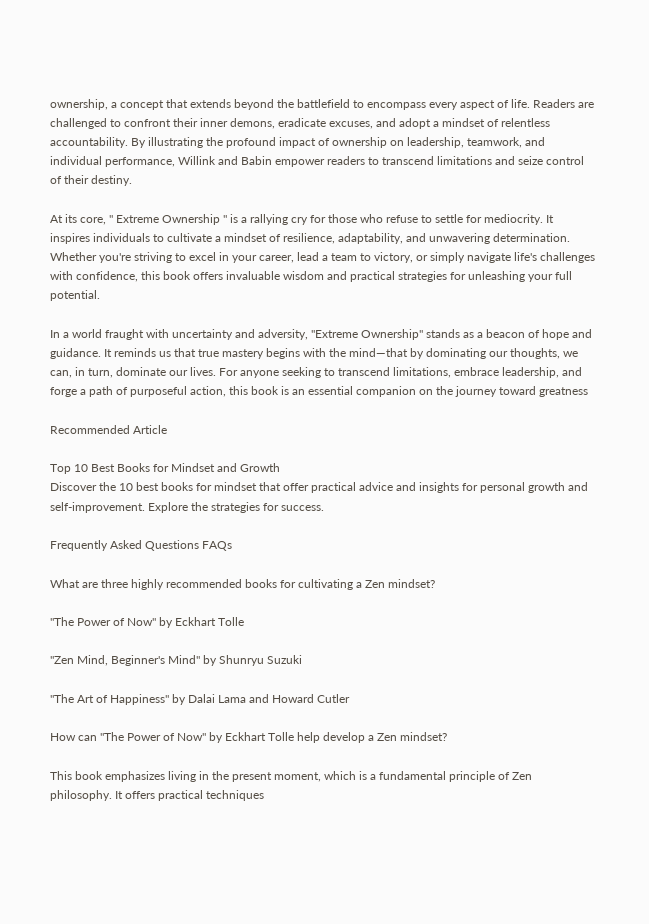ownership, a concept that extends beyond the battlefield to encompass every aspect of life. Readers are challenged to confront their inner demons, eradicate excuses, and adopt a mindset of relentless accountability. By illustrating the profound impact of ownership on leadership, teamwork, and individual performance, Willink and Babin empower readers to transcend limitations and seize control of their destiny.

At its core, " Extreme Ownership " is a rallying cry for those who refuse to settle for mediocrity. It inspires individuals to cultivate a mindset of resilience, adaptability, and unwavering determination. Whether you're striving to excel in your career, lead a team to victory, or simply navigate life's challenges with confidence, this book offers invaluable wisdom and practical strategies for unleashing your full potential.

In a world fraught with uncertainty and adversity, "Extreme Ownership" stands as a beacon of hope and guidance. It reminds us that true mastery begins with the mind—that by dominating our thoughts, we can, in turn, dominate our lives. For anyone seeking to transcend limitations, embrace leadership, and forge a path of purposeful action, this book is an essential companion on the journey toward greatness

Recommended Article

Top 10 Best Books for Mindset and Growth
Discover the 10 best books for mindset that offer practical advice and insights for personal growth and self-improvement. Explore the strategies for success.

Frequently Asked Questions FAQs

What are three highly recommended books for cultivating a Zen mindset?

"The Power of Now" by Eckhart Tolle

"Zen Mind, Beginner's Mind" by Shunryu Suzuki

"The Art of Happiness" by Dalai Lama and Howard Cutler

How can "The Power of Now" by Eckhart Tolle help develop a Zen mindset?

This book emphasizes living in the present moment, which is a fundamental principle of Zen philosophy. It offers practical techniques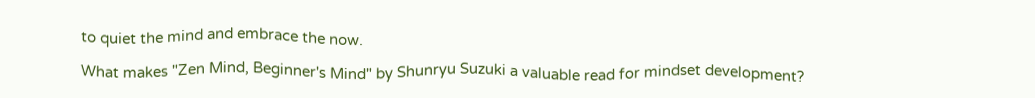to quiet the mind and embrace the now.

What makes "Zen Mind, Beginner's Mind" by Shunryu Suzuki a valuable read for mindset development?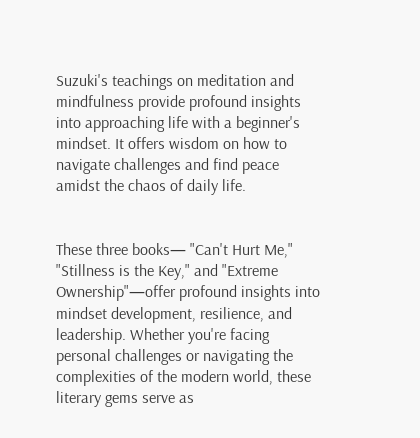Suzuki's teachings on meditation and mindfulness provide profound insights into approaching life with a beginner's mindset. It offers wisdom on how to navigate challenges and find peace amidst the chaos of daily life.


These three books— "Can't Hurt Me," "Stillness is the Key," and "Extreme Ownership"—offer profound insights into mindset development, resilience, and leadership. Whether you're facing personal challenges or navigating the complexities of the modern world, these literary gems serve as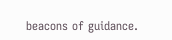beacons of guidance.